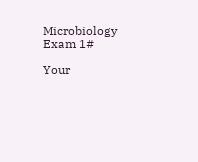Microbiology Exam 1#

Your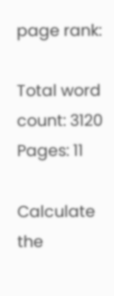page rank:

Total word count: 3120
Pages: 11

Calculate the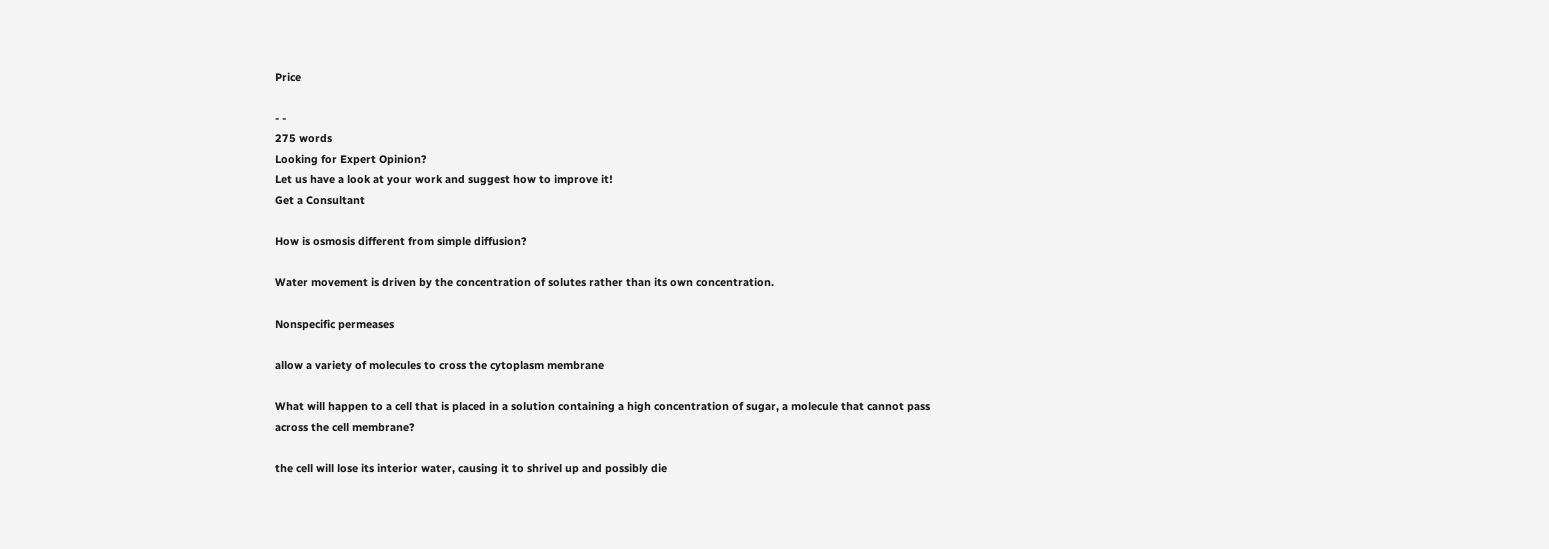Price

- -
275 words
Looking for Expert Opinion?
Let us have a look at your work and suggest how to improve it!
Get a Consultant

How is osmosis different from simple diffusion?

Water movement is driven by the concentration of solutes rather than its own concentration.

Nonspecific permeases

allow a variety of molecules to cross the cytoplasm membrane

What will happen to a cell that is placed in a solution containing a high concentration of sugar, a molecule that cannot pass across the cell membrane?

the cell will lose its interior water, causing it to shrivel up and possibly die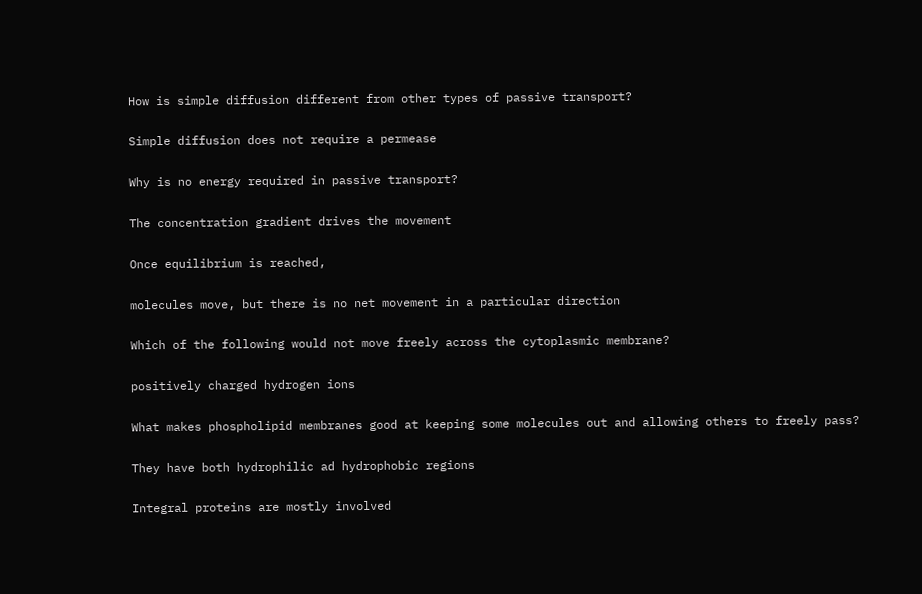How is simple diffusion different from other types of passive transport?

Simple diffusion does not require a permease

Why is no energy required in passive transport?

The concentration gradient drives the movement

Once equilibrium is reached,

molecules move, but there is no net movement in a particular direction

Which of the following would not move freely across the cytoplasmic membrane?

positively charged hydrogen ions

What makes phospholipid membranes good at keeping some molecules out and allowing others to freely pass?

They have both hydrophilic ad hydrophobic regions

Integral proteins are mostly involved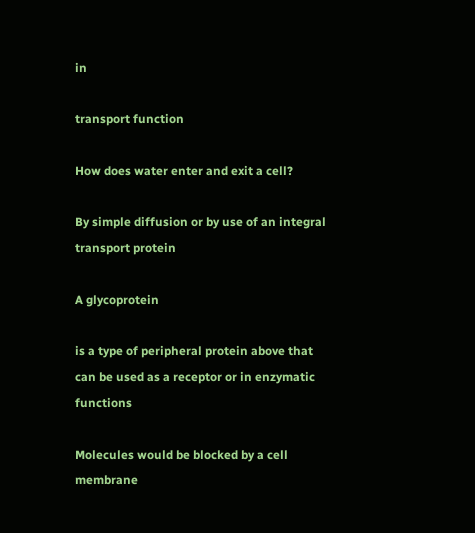in

transport function

How does water enter and exit a cell?

By simple diffusion or by use of an integral transport protein

A glycoprotein

is a type of peripheral protein above that can be used as a receptor or in enzymatic functions

Molecules would be blocked by a cell membrane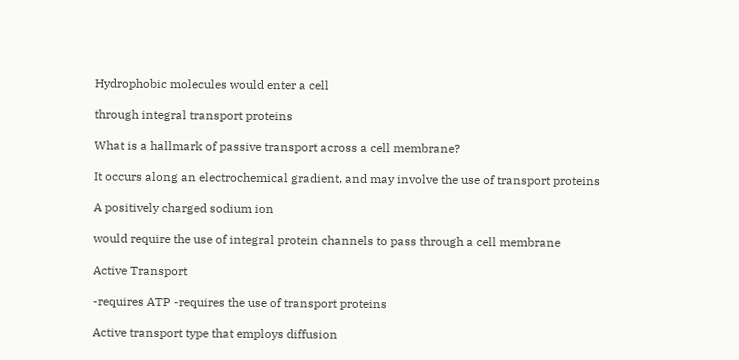Hydrophobic molecules would enter a cell

through integral transport proteins

What is a hallmark of passive transport across a cell membrane?

It occurs along an electrochemical gradient, and may involve the use of transport proteins

A positively charged sodium ion

would require the use of integral protein channels to pass through a cell membrane

Active Transport

-requires ATP -requires the use of transport proteins

Active transport type that employs diffusion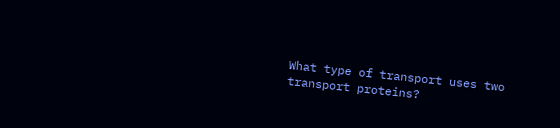What type of transport uses two transport proteins?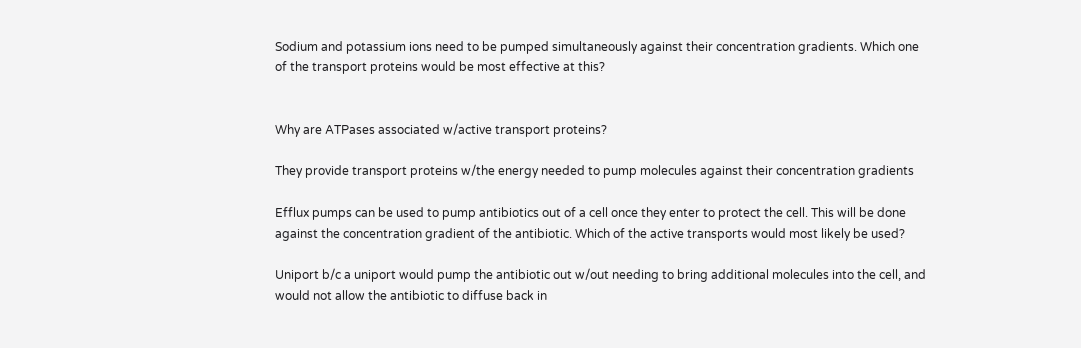Sodium and potassium ions need to be pumped simultaneously against their concentration gradients. Which one of the transport proteins would be most effective at this?


Why are ATPases associated w/active transport proteins?

They provide transport proteins w/the energy needed to pump molecules against their concentration gradients

Efflux pumps can be used to pump antibiotics out of a cell once they enter to protect the cell. This will be done against the concentration gradient of the antibiotic. Which of the active transports would most likely be used?

Uniport b/c a uniport would pump the antibiotic out w/out needing to bring additional molecules into the cell, and would not allow the antibiotic to diffuse back in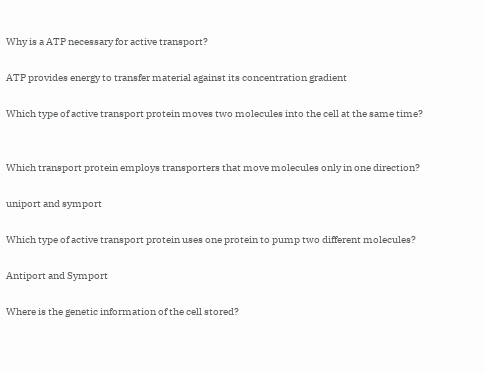Why is a ATP necessary for active transport?

ATP provides energy to transfer material against its concentration gradient

Which type of active transport protein moves two molecules into the cell at the same time?


Which transport protein employs transporters that move molecules only in one direction?

uniport and symport

Which type of active transport protein uses one protein to pump two different molecules?

Antiport and Symport

Where is the genetic information of the cell stored?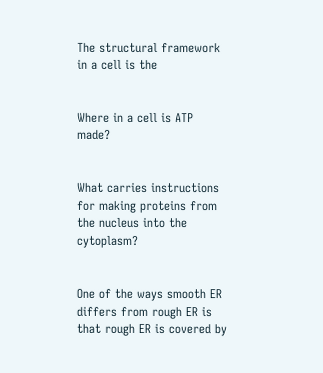The structural framework in a cell is the


Where in a cell is ATP made?


What carries instructions for making proteins from the nucleus into the cytoplasm?


One of the ways smooth ER differs from rough ER is that rough ER is covered by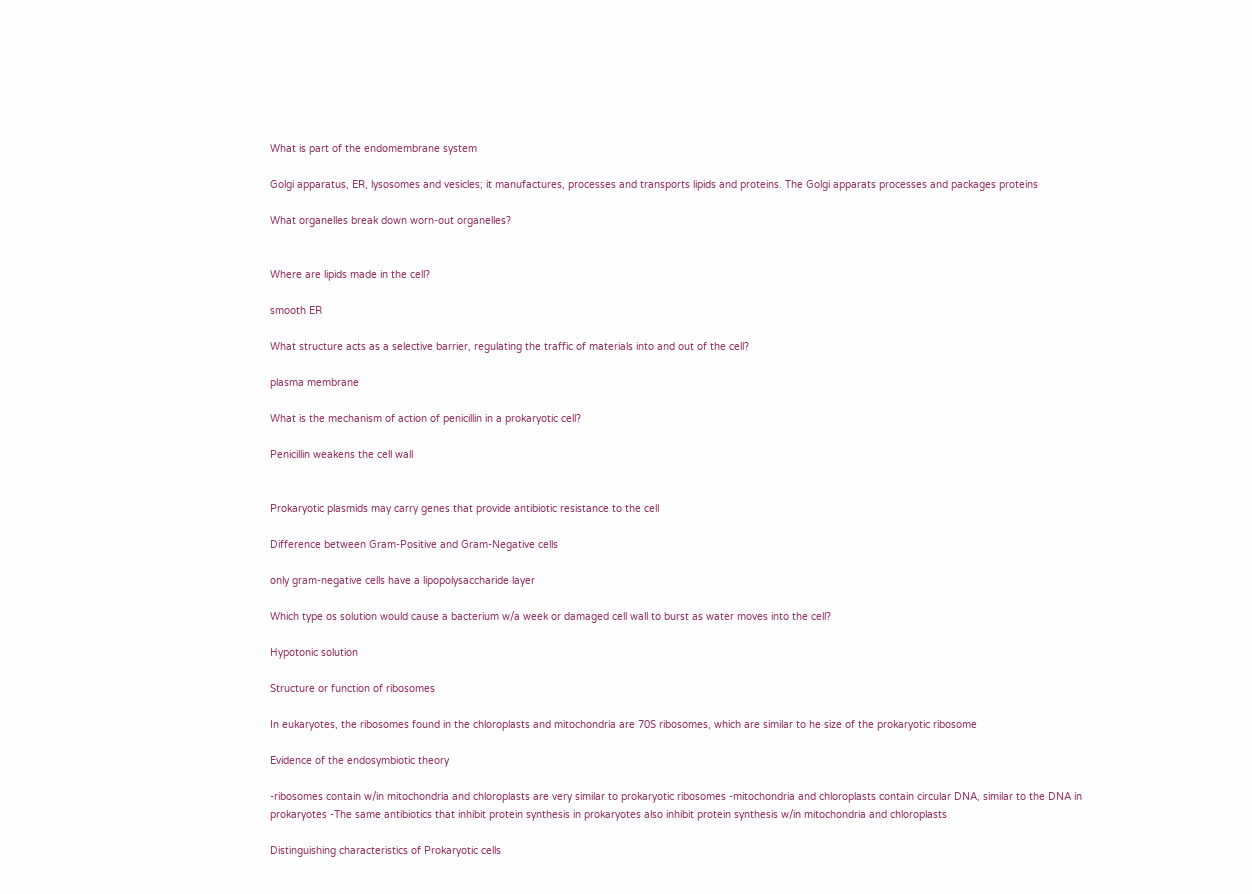What is part of the endomembrane system

Golgi apparatus, ER, lysosomes and vesicles; it manufactures, processes and transports lipids and proteins. The Golgi apparats processes and packages proteins

What organelles break down worn-out organelles?


Where are lipids made in the cell?

smooth ER

What structure acts as a selective barrier, regulating the traffic of materials into and out of the cell?

plasma membrane

What is the mechanism of action of penicillin in a prokaryotic cell?

Penicillin weakens the cell wall


Prokaryotic plasmids may carry genes that provide antibiotic resistance to the cell

Difference between Gram-Positive and Gram-Negative cells

only gram-negative cells have a lipopolysaccharide layer

Which type os solution would cause a bacterium w/a week or damaged cell wall to burst as water moves into the cell?

Hypotonic solution

Structure or function of ribosomes

In eukaryotes, the ribosomes found in the chloroplasts and mitochondria are 70S ribosomes, which are similar to he size of the prokaryotic ribosome

Evidence of the endosymbiotic theory

-ribosomes contain w/in mitochondria and chloroplasts are very similar to prokaryotic ribosomes -mitochondria and chloroplasts contain circular DNA, similar to the DNA in prokaryotes -The same antibiotics that inhibit protein synthesis in prokaryotes also inhibit protein synthesis w/in mitochondria and chloroplasts

Distinguishing characteristics of Prokaryotic cells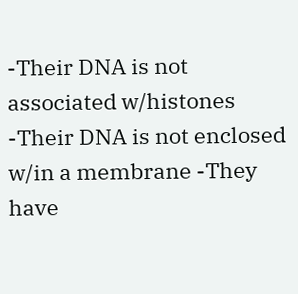-Their DNA is not associated w/histones -Their DNA is not enclosed w/in a membrane -They have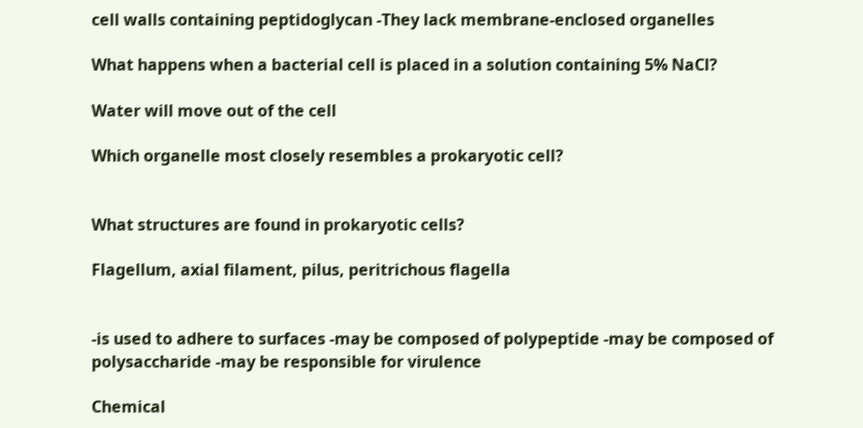cell walls containing peptidoglycan -They lack membrane-enclosed organelles

What happens when a bacterial cell is placed in a solution containing 5% NaCl?

Water will move out of the cell

Which organelle most closely resembles a prokaryotic cell?


What structures are found in prokaryotic cells?

Flagellum, axial filament, pilus, peritrichous flagella


-is used to adhere to surfaces -may be composed of polypeptide -may be composed of polysaccharide -may be responsible for virulence

Chemical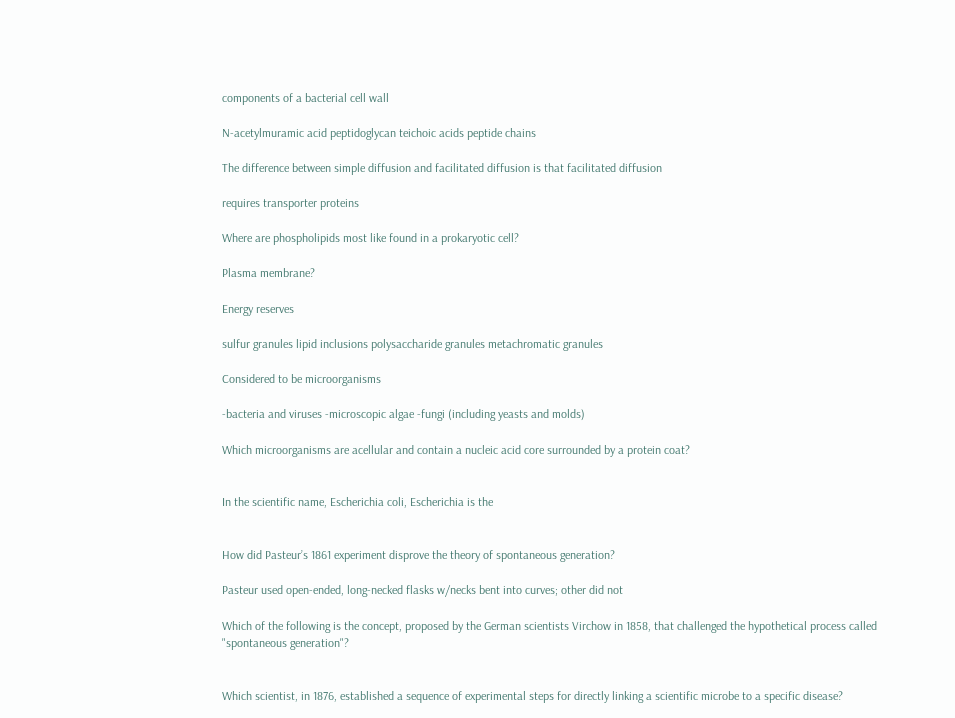components of a bacterial cell wall

N-acetylmuramic acid peptidoglycan teichoic acids peptide chains

The difference between simple diffusion and facilitated diffusion is that facilitated diffusion

requires transporter proteins

Where are phospholipids most like found in a prokaryotic cell?

Plasma membrane?

Energy reserves

sulfur granules lipid inclusions polysaccharide granules metachromatic granules

Considered to be microorganisms

-bacteria and viruses -microscopic algae -fungi (including yeasts and molds)

Which microorganisms are acellular and contain a nucleic acid core surrounded by a protein coat?


In the scientific name, Escherichia coli, Escherichia is the


How did Pasteur’s 1861 experiment disprove the theory of spontaneous generation?

Pasteur used open-ended, long-necked flasks w/necks bent into curves; other did not

Which of the following is the concept, proposed by the German scientists Virchow in 1858, that challenged the hypothetical process called "spontaneous generation"?


Which scientist, in 1876, established a sequence of experimental steps for directly linking a scientific microbe to a specific disease?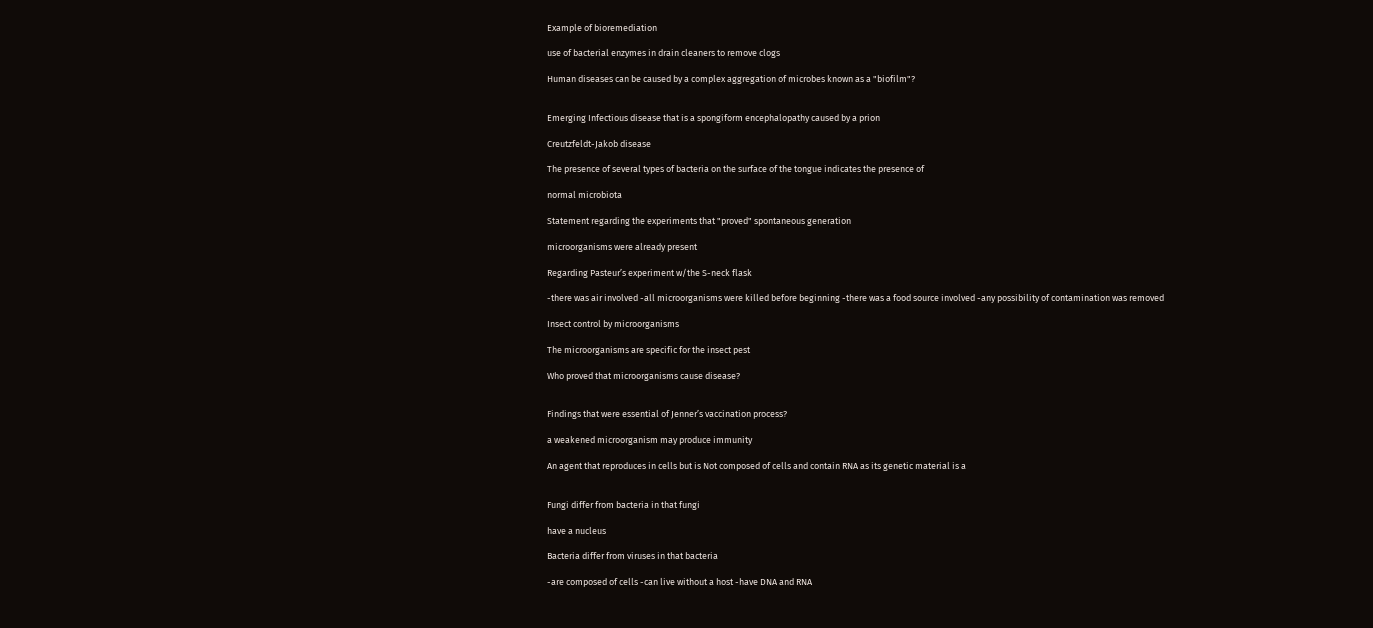Example of bioremediation

use of bacterial enzymes in drain cleaners to remove clogs

Human diseases can be caused by a complex aggregation of microbes known as a "biofilm"?


Emerging Infectious disease that is a spongiform encephalopathy caused by a prion

Creutzfeldt-Jakob disease

The presence of several types of bacteria on the surface of the tongue indicates the presence of

normal microbiota

Statement regarding the experiments that "proved" spontaneous generation

microorganisms were already present

Regarding Pasteur’s experiment w/the S-neck flask

-there was air involved -all microorganisms were killed before beginning -there was a food source involved -any possibility of contamination was removed

Insect control by microorganisms

The microorganisms are specific for the insect pest

Who proved that microorganisms cause disease?


Findings that were essential of Jenner’s vaccination process?

a weakened microorganism may produce immunity

An agent that reproduces in cells but is Not composed of cells and contain RNA as its genetic material is a


Fungi differ from bacteria in that fungi

have a nucleus

Bacteria differ from viruses in that bacteria

-are composed of cells -can live without a host -have DNA and RNA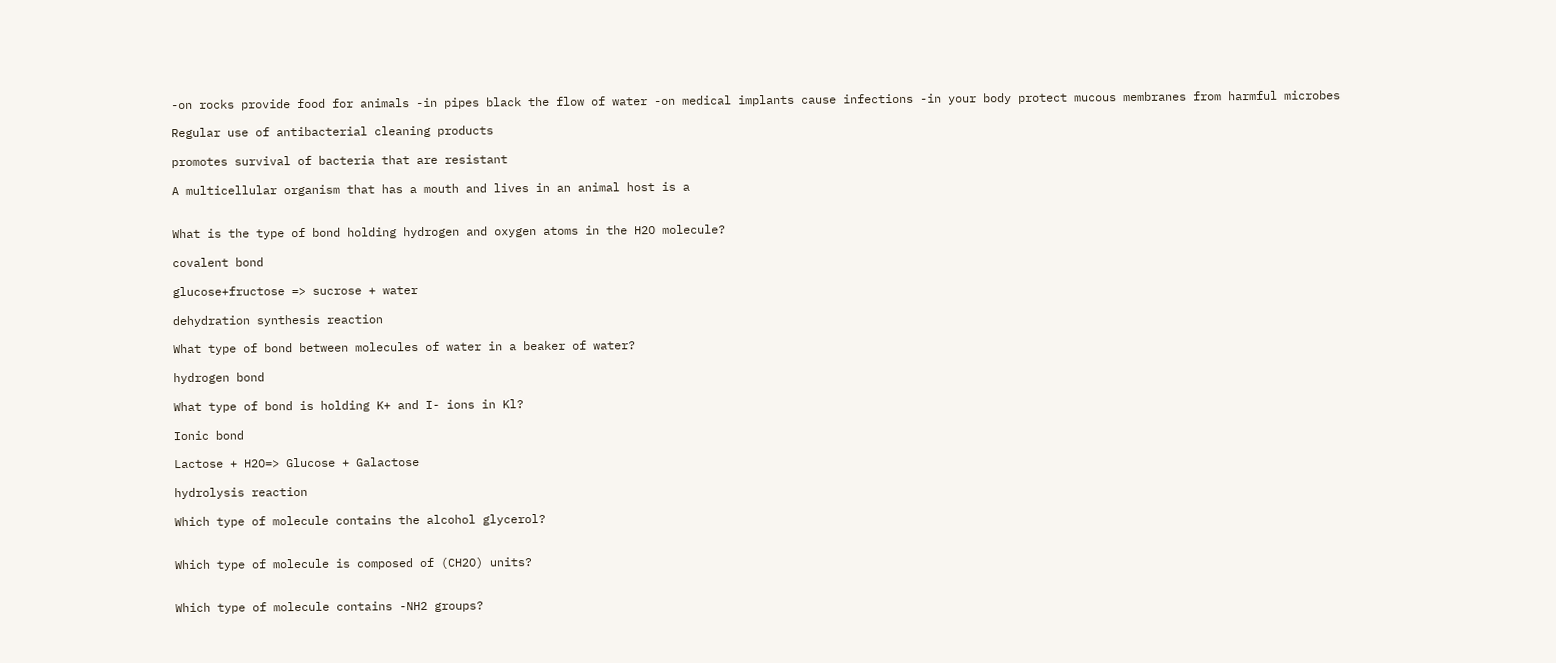-on rocks provide food for animals -in pipes black the flow of water -on medical implants cause infections -in your body protect mucous membranes from harmful microbes

Regular use of antibacterial cleaning products

promotes survival of bacteria that are resistant

A multicellular organism that has a mouth and lives in an animal host is a


What is the type of bond holding hydrogen and oxygen atoms in the H2O molecule?

covalent bond

glucose+fructose => sucrose + water

dehydration synthesis reaction

What type of bond between molecules of water in a beaker of water?

hydrogen bond

What type of bond is holding K+ and I- ions in Kl?

Ionic bond

Lactose + H2O=> Glucose + Galactose

hydrolysis reaction

Which type of molecule contains the alcohol glycerol?


Which type of molecule is composed of (CH2O) units?


Which type of molecule contains -NH2 groups?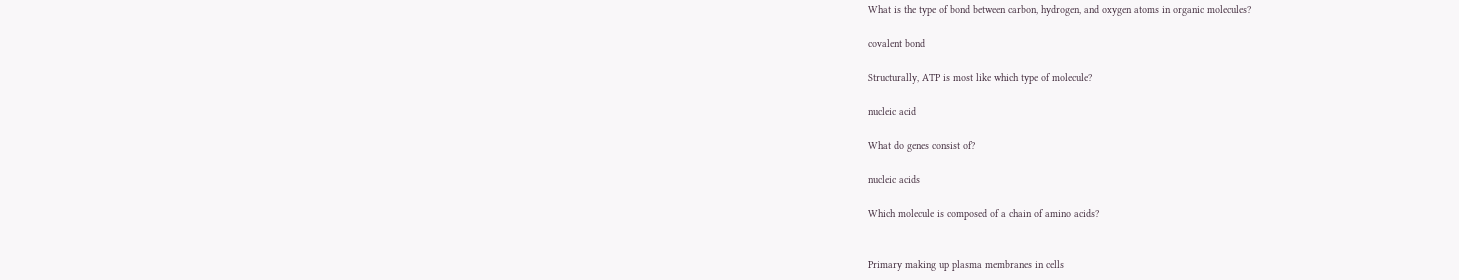What is the type of bond between carbon, hydrogen, and oxygen atoms in organic molecules?

covalent bond

Structurally, ATP is most like which type of molecule?

nucleic acid

What do genes consist of?

nucleic acids

Which molecule is composed of a chain of amino acids?


Primary making up plasma membranes in cells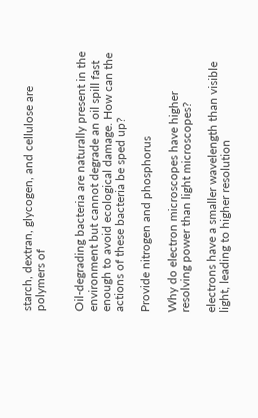starch, dextran, glycogen, and cellulose are polymers of


Oil-degrading bacteria are naturally present in the environment but cannot degrade an oil spill fast enough to avoid ecological damage. How can the actions of these bacteria be sped up?

Provide nitrogen and phosphorus

Why do electron microscopes have higher resolving power than light microscopes?

electrons have a smaller wavelength than visible light, leading to higher resolution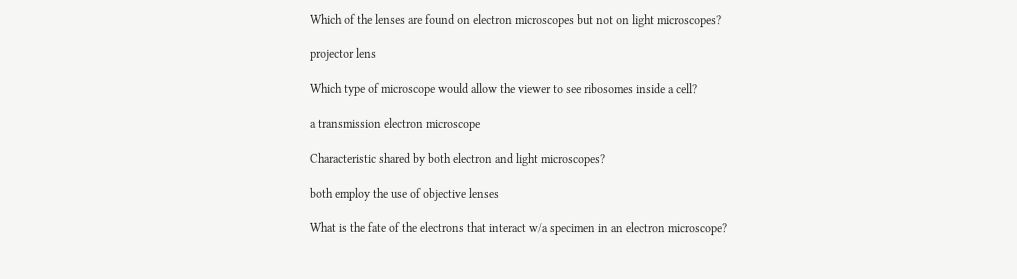Which of the lenses are found on electron microscopes but not on light microscopes?

projector lens

Which type of microscope would allow the viewer to see ribosomes inside a cell?

a transmission electron microscope

Characteristic shared by both electron and light microscopes?

both employ the use of objective lenses

What is the fate of the electrons that interact w/a specimen in an electron microscope?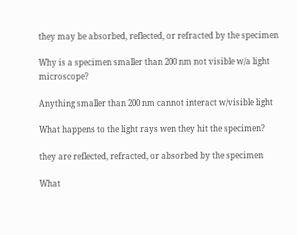they may be absorbed, reflected, or refracted by the specimen

Why is a specimen smaller than 200 nm not visible w/a light microscope?

Anything smaller than 200 nm cannot interact w/visible light

What happens to the light rays wen they hit the specimen?

they are reflected, refracted, or absorbed by the specimen

What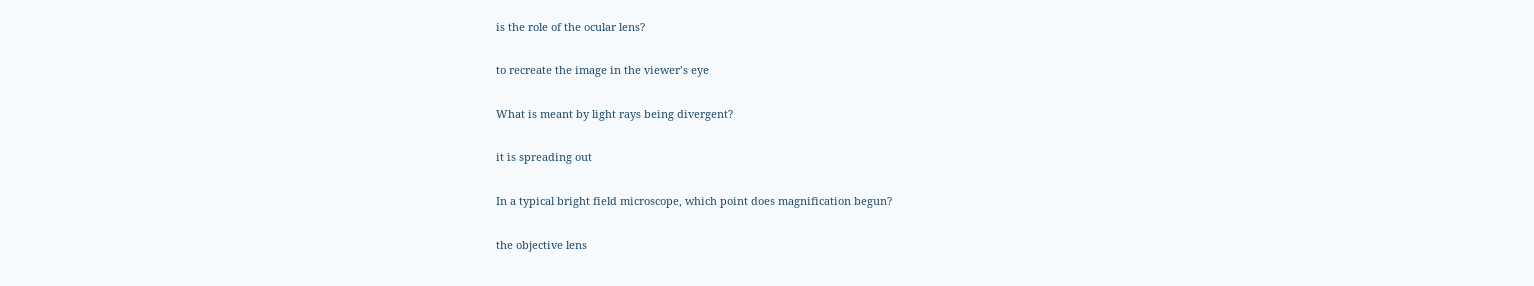is the role of the ocular lens?

to recreate the image in the viewer’s eye

What is meant by light rays being divergent?

it is spreading out

In a typical bright field microscope, which point does magnification begun?

the objective lens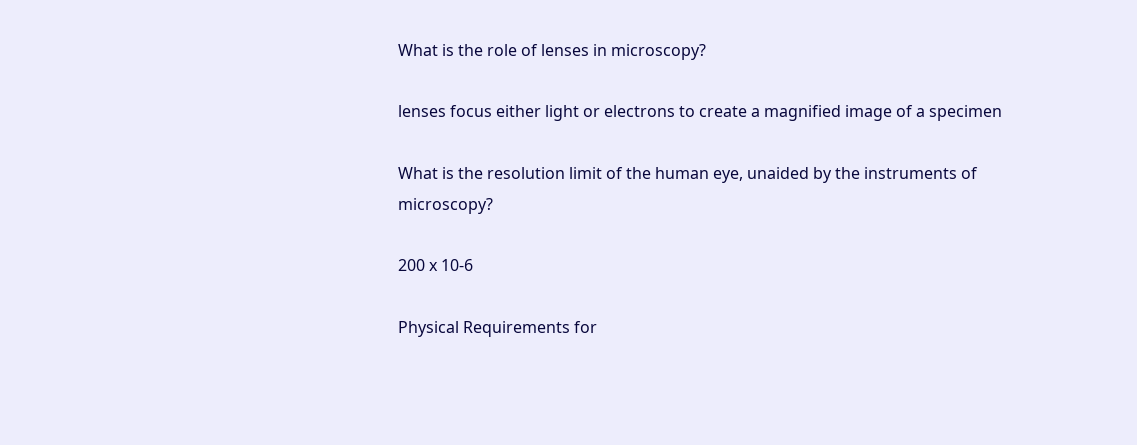What is the role of lenses in microscopy?

lenses focus either light or electrons to create a magnified image of a specimen

What is the resolution limit of the human eye, unaided by the instruments of microscopy?

200 x 10-6

Physical Requirements for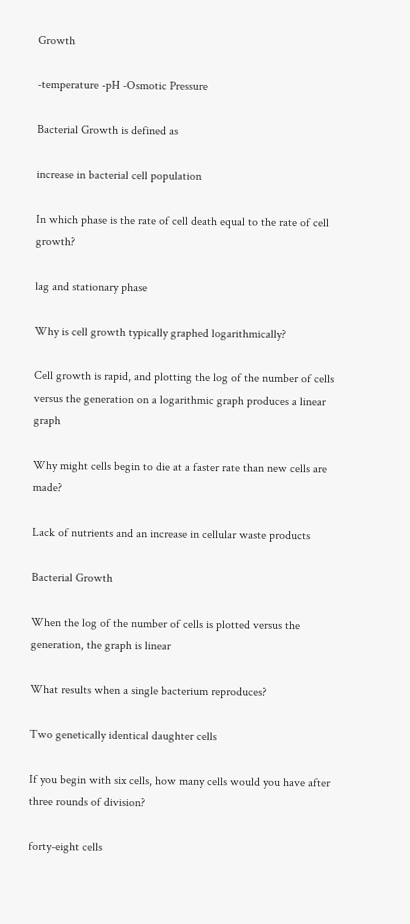Growth

-temperature -pH -Osmotic Pressure

Bacterial Growth is defined as

increase in bacterial cell population

In which phase is the rate of cell death equal to the rate of cell growth?

lag and stationary phase

Why is cell growth typically graphed logarithmically?

Cell growth is rapid, and plotting the log of the number of cells versus the generation on a logarithmic graph produces a linear graph

Why might cells begin to die at a faster rate than new cells are made?

Lack of nutrients and an increase in cellular waste products

Bacterial Growth

When the log of the number of cells is plotted versus the generation, the graph is linear

What results when a single bacterium reproduces?

Two genetically identical daughter cells

If you begin with six cells, how many cells would you have after three rounds of division?

forty-eight cells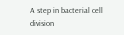A step in bacterial cell division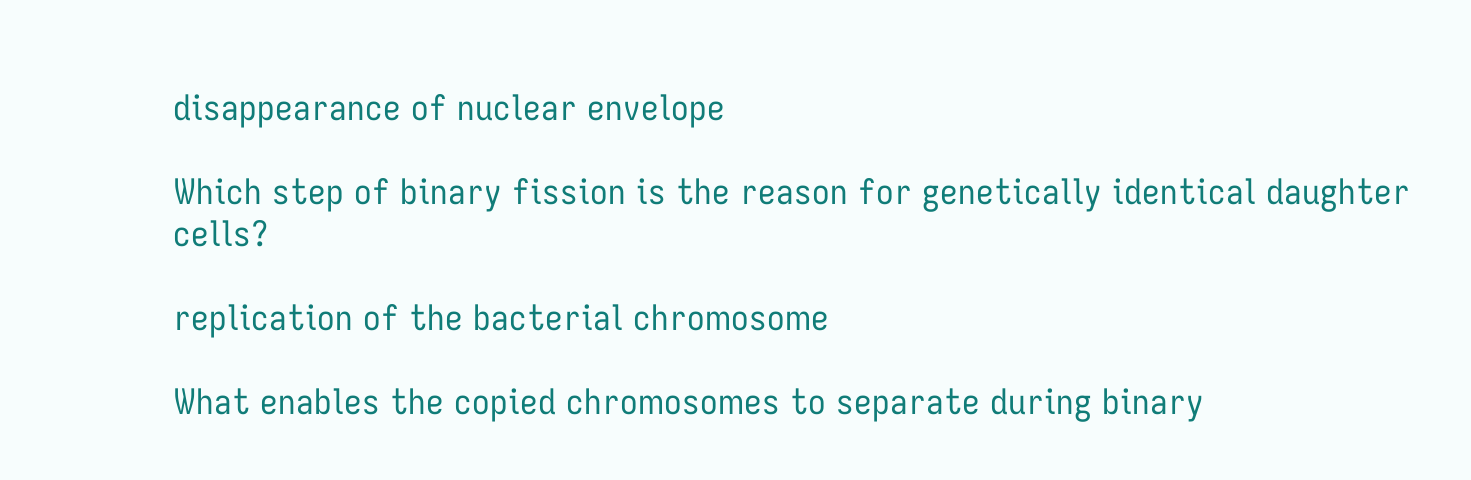disappearance of nuclear envelope

Which step of binary fission is the reason for genetically identical daughter cells?

replication of the bacterial chromosome

What enables the copied chromosomes to separate during binary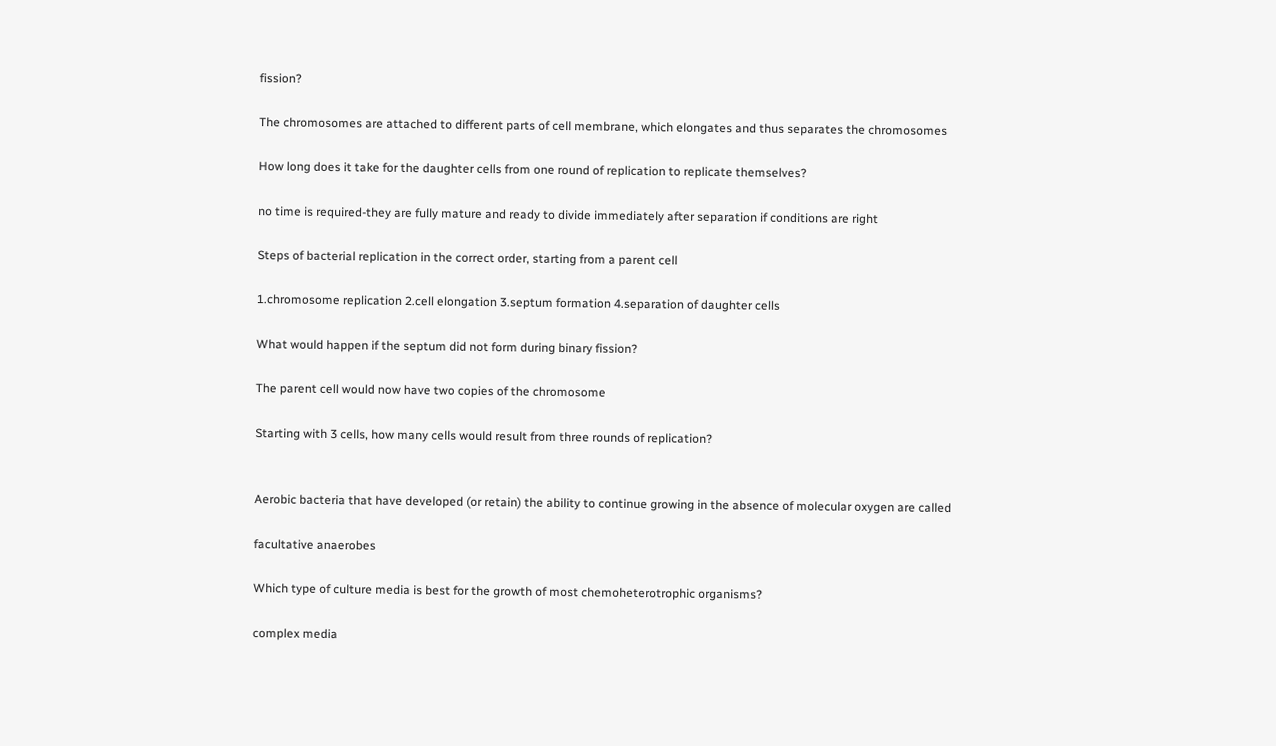fission?

The chromosomes are attached to different parts of cell membrane, which elongates and thus separates the chromosomes

How long does it take for the daughter cells from one round of replication to replicate themselves?

no time is required-they are fully mature and ready to divide immediately after separation if conditions are right

Steps of bacterial replication in the correct order, starting from a parent cell

1.chromosome replication 2.cell elongation 3.septum formation 4.separation of daughter cells

What would happen if the septum did not form during binary fission?

The parent cell would now have two copies of the chromosome

Starting with 3 cells, how many cells would result from three rounds of replication?


Aerobic bacteria that have developed (or retain) the ability to continue growing in the absence of molecular oxygen are called

facultative anaerobes

Which type of culture media is best for the growth of most chemoheterotrophic organisms?

complex media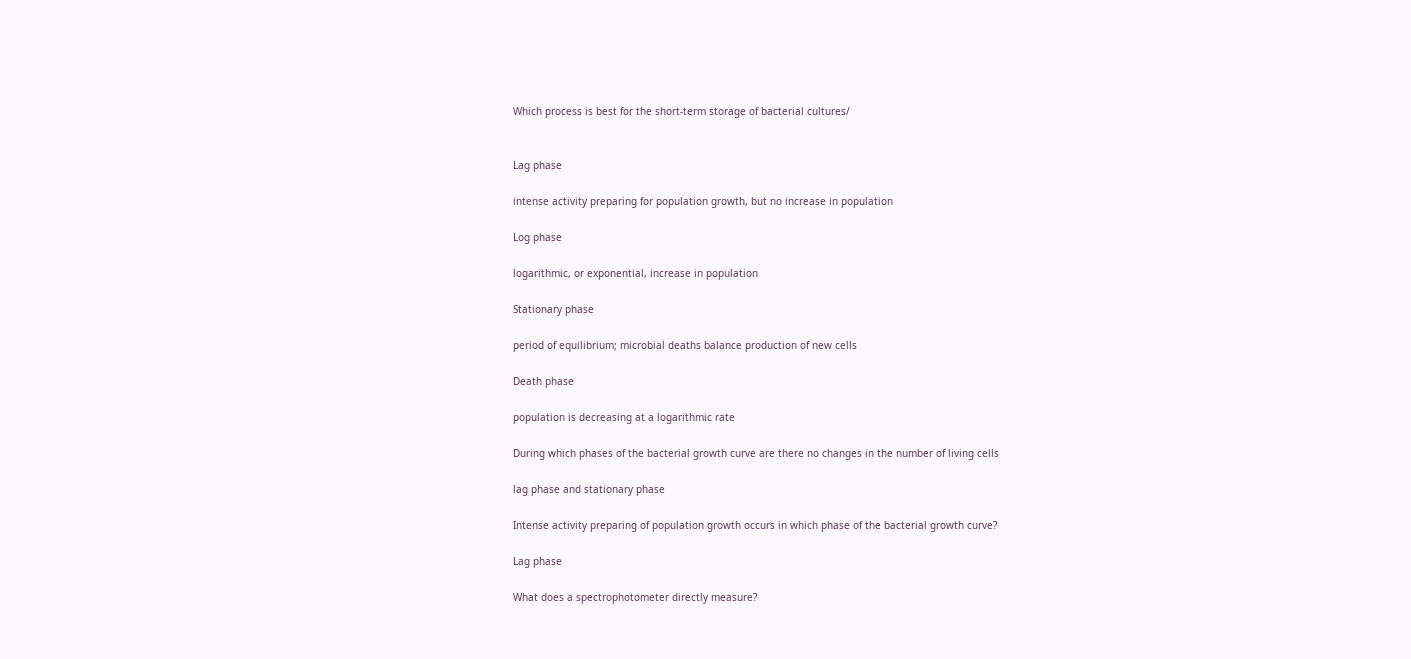Which process is best for the short-term storage of bacterial cultures/


Lag phase

intense activity preparing for population growth, but no increase in population

Log phase

logarithmic, or exponential, increase in population

Stationary phase

period of equilibrium; microbial deaths balance production of new cells

Death phase

population is decreasing at a logarithmic rate

During which phases of the bacterial growth curve are there no changes in the number of living cells

lag phase and stationary phase

Intense activity preparing of population growth occurs in which phase of the bacterial growth curve?

Lag phase

What does a spectrophotometer directly measure?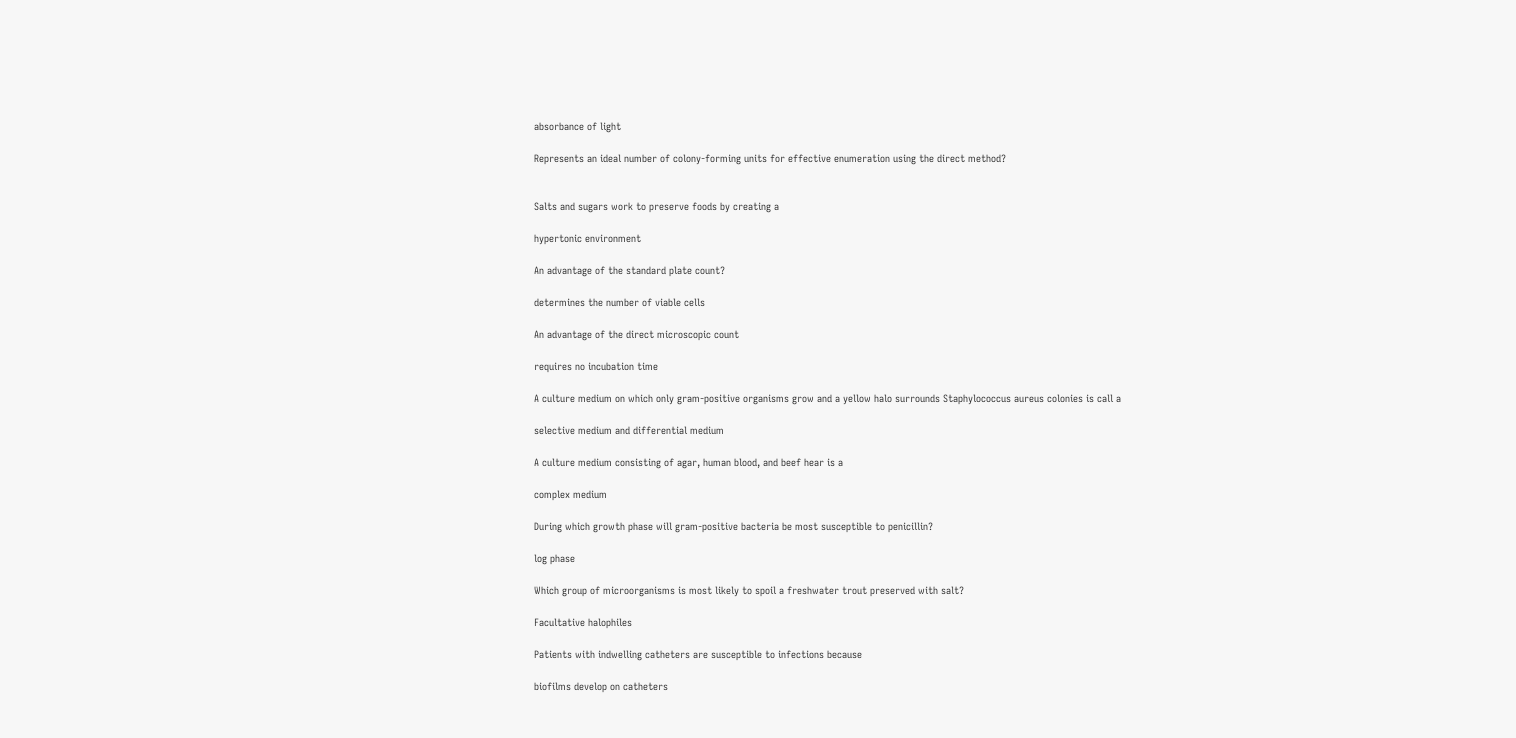absorbance of light

Represents an ideal number of colony-forming units for effective enumeration using the direct method?


Salts and sugars work to preserve foods by creating a

hypertonic environment

An advantage of the standard plate count?

determines the number of viable cells

An advantage of the direct microscopic count

requires no incubation time

A culture medium on which only gram-positive organisms grow and a yellow halo surrounds Staphylococcus aureus colonies is call a

selective medium and differential medium

A culture medium consisting of agar, human blood, and beef hear is a

complex medium

During which growth phase will gram-positive bacteria be most susceptible to penicillin?

log phase

Which group of microorganisms is most likely to spoil a freshwater trout preserved with salt?

Facultative halophiles

Patients with indwelling catheters are susceptible to infections because

biofilms develop on catheters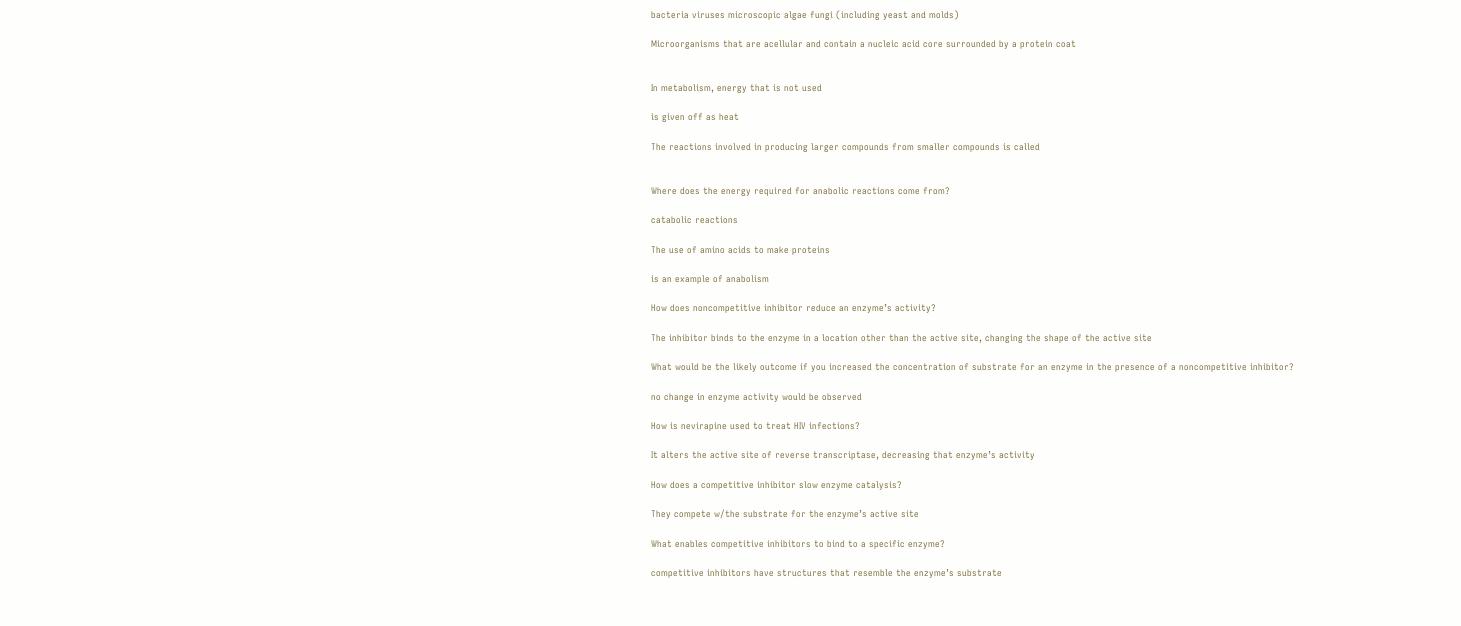bacteria viruses microscopic algae fungi (including yeast and molds)

Microorganisms that are acellular and contain a nucleic acid core surrounded by a protein coat


In metabolism, energy that is not used

is given off as heat

The reactions involved in producing larger compounds from smaller compounds is called


Where does the energy required for anabolic reactions come from?

catabolic reactions

The use of amino acids to make proteins

is an example of anabolism

How does noncompetitive inhibitor reduce an enzyme’s activity?

The inhibitor binds to the enzyme in a location other than the active site, changing the shape of the active site

What would be the likely outcome if you increased the concentration of substrate for an enzyme in the presence of a noncompetitive inhibitor?

no change in enzyme activity would be observed

How is nevirapine used to treat HIV infections?

It alters the active site of reverse transcriptase, decreasing that enzyme’s activity

How does a competitive inhibitor slow enzyme catalysis?

They compete w/the substrate for the enzyme’s active site

What enables competitive inhibitors to bind to a specific enzyme?

competitive inhibitors have structures that resemble the enzyme’s substrate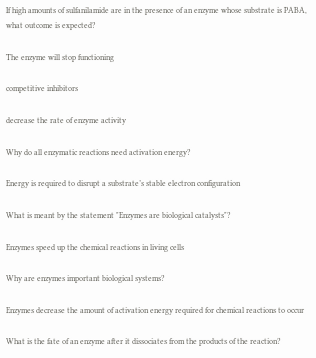If high amounts of sulfanilamide are in the presence of an enzyme whose substrate is PABA, what outcome is expected?

The enzyme will stop functioning

competitive inhibitors

decrease the rate of enzyme activity

Why do all enzymatic reactions need activation energy?

Energy is required to disrupt a substrate’s stable electron configuration

What is meant by the statement "Enzymes are biological catalysts"?

Enzymes speed up the chemical reactions in living cells

Why are enzymes important biological systems?

Enzymes decrease the amount of activation energy required for chemical reactions to occur

What is the fate of an enzyme after it dissociates from the products of the reaction?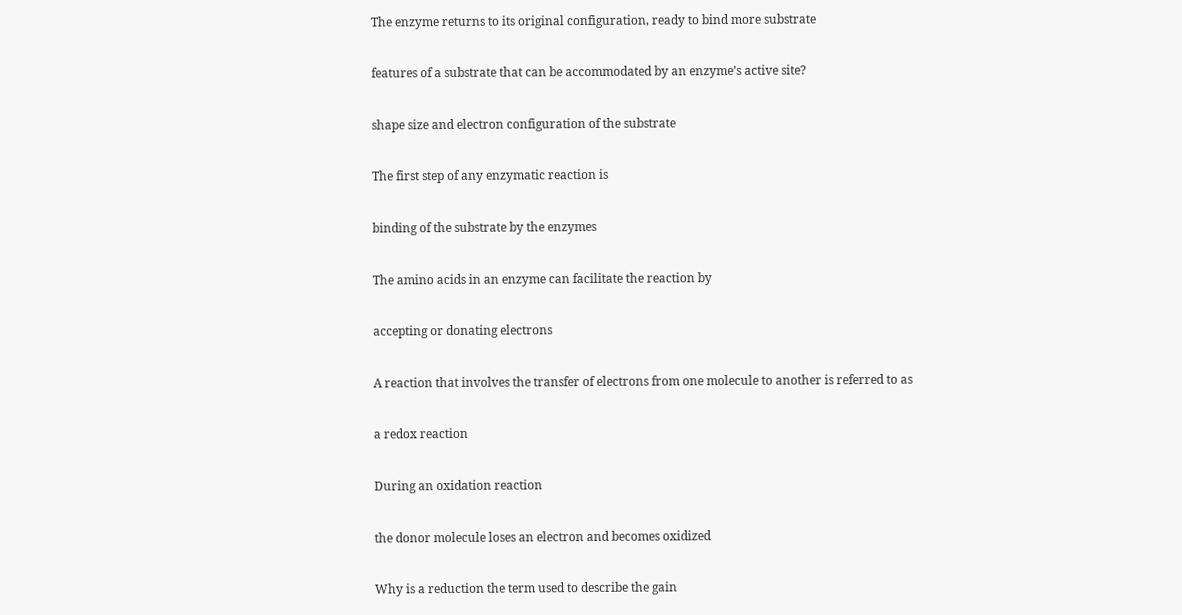The enzyme returns to its original configuration, ready to bind more substrate

features of a substrate that can be accommodated by an enzyme’s active site?

shape size and electron configuration of the substrate

The first step of any enzymatic reaction is

binding of the substrate by the enzymes

The amino acids in an enzyme can facilitate the reaction by

accepting or donating electrons

A reaction that involves the transfer of electrons from one molecule to another is referred to as

a redox reaction

During an oxidation reaction

the donor molecule loses an electron and becomes oxidized

Why is a reduction the term used to describe the gain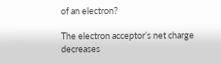of an electron?

The electron acceptor’s net charge decreases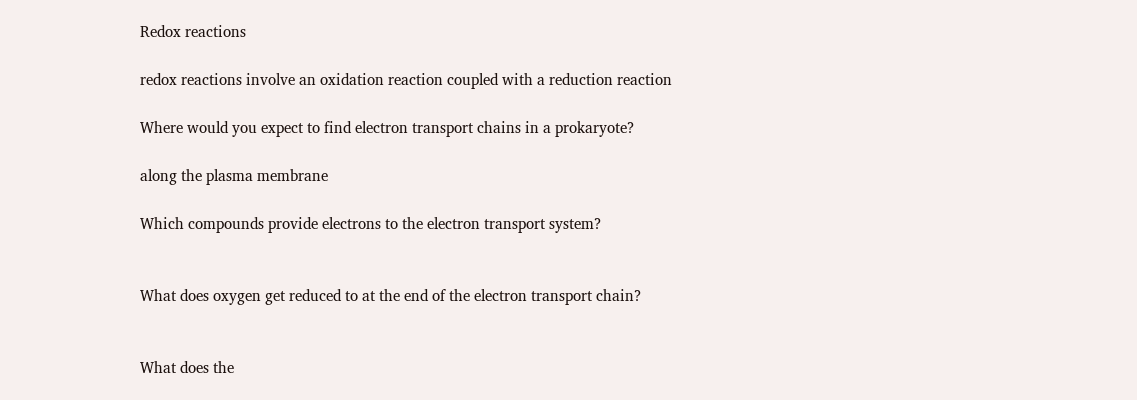Redox reactions

redox reactions involve an oxidation reaction coupled with a reduction reaction

Where would you expect to find electron transport chains in a prokaryote?

along the plasma membrane

Which compounds provide electrons to the electron transport system?


What does oxygen get reduced to at the end of the electron transport chain?


What does the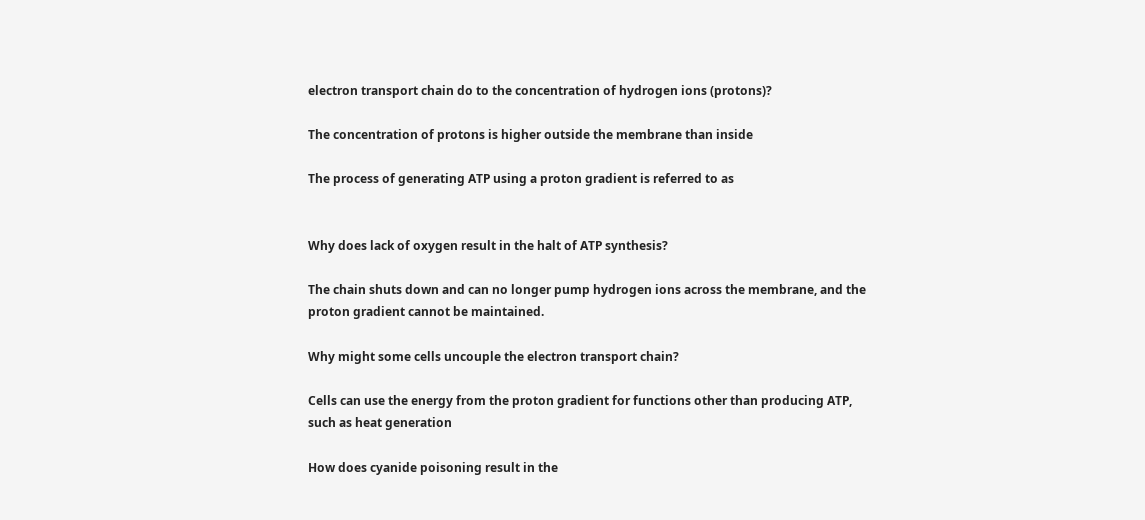electron transport chain do to the concentration of hydrogen ions (protons)?

The concentration of protons is higher outside the membrane than inside

The process of generating ATP using a proton gradient is referred to as


Why does lack of oxygen result in the halt of ATP synthesis?

The chain shuts down and can no longer pump hydrogen ions across the membrane, and the proton gradient cannot be maintained.

Why might some cells uncouple the electron transport chain?

Cells can use the energy from the proton gradient for functions other than producing ATP, such as heat generation

How does cyanide poisoning result in the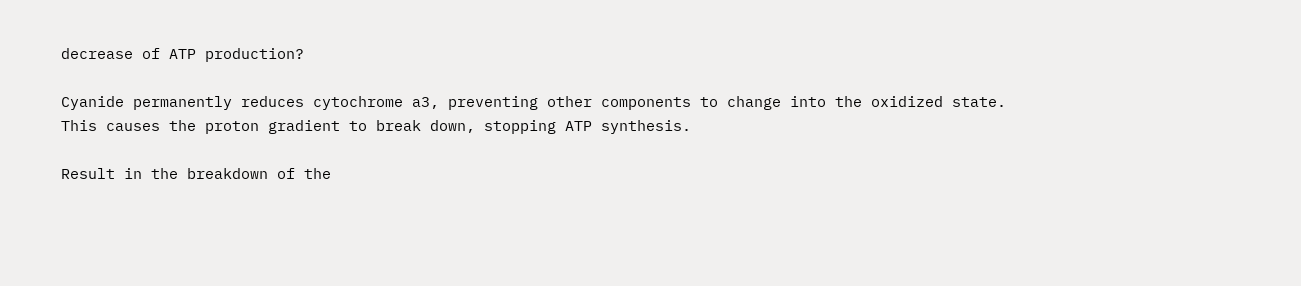decrease of ATP production?

Cyanide permanently reduces cytochrome a3, preventing other components to change into the oxidized state. This causes the proton gradient to break down, stopping ATP synthesis.

Result in the breakdown of the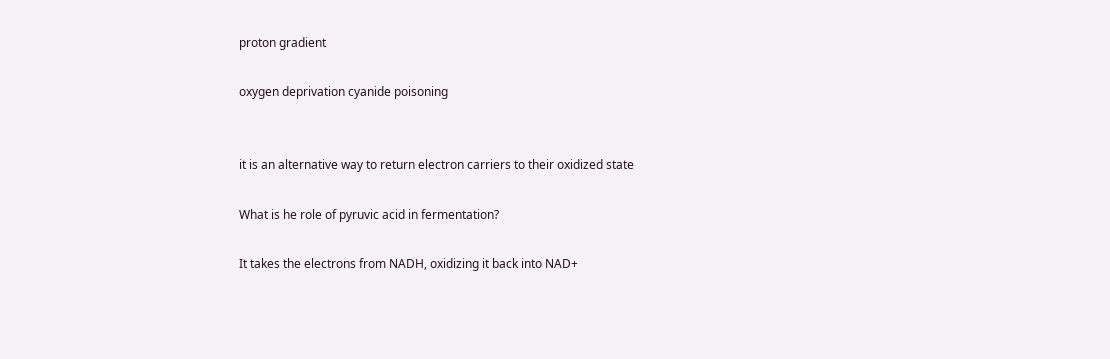proton gradient

oxygen deprivation cyanide poisoning


it is an alternative way to return electron carriers to their oxidized state

What is he role of pyruvic acid in fermentation?

It takes the electrons from NADH, oxidizing it back into NAD+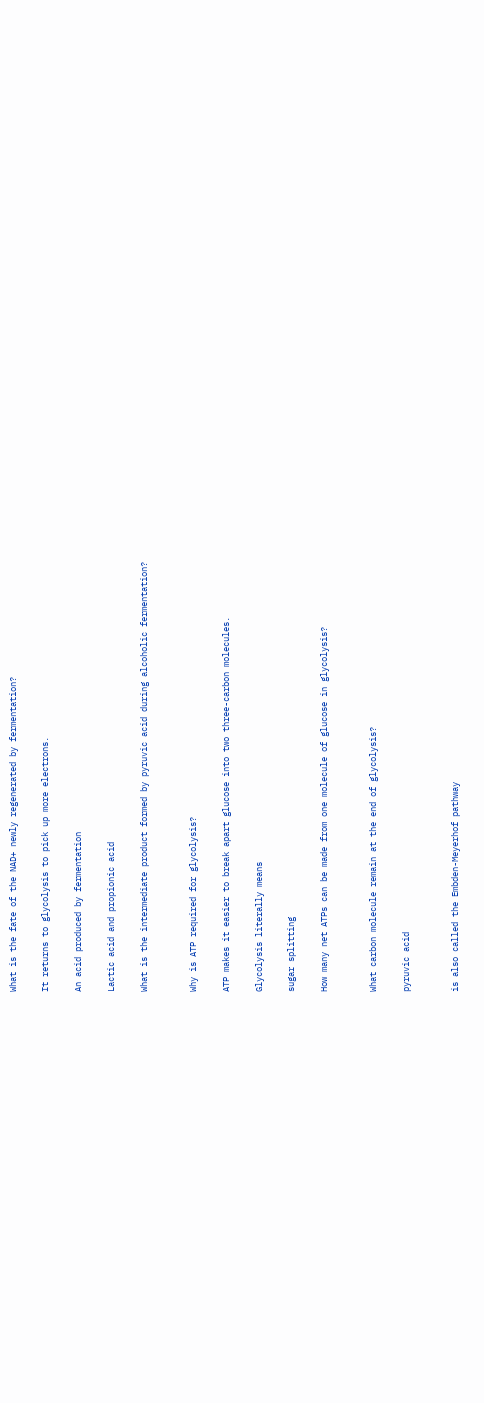What is the fate of the NAD+ newly regenerated by fermentation?

It returns to glycolysis to pick up more electrons.

An acid produced by fermentation

Lactic acid and propionic acid

What is the intermediate product formed by pyruvic acid during alcoholic fermentation?


Why is ATP required for glycolysis?

ATP makes it easier to break apart glucose into two three-carbon molecules.

Glycolysis literally means

sugar splitting

How many net ATPs can be made from one molecule of glucose in glycolysis?


What carbon molecule remain at the end of glycolysis?

pyruvic acid


is also called the Embden-Meyerhof pathway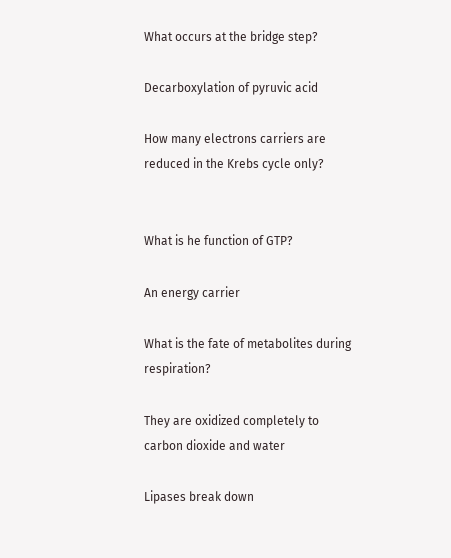What occurs at the bridge step?

Decarboxylation of pyruvic acid

How many electrons carriers are reduced in the Krebs cycle only?


What is he function of GTP?

An energy carrier

What is the fate of metabolites during respiration?

They are oxidized completely to carbon dioxide and water

Lipases break down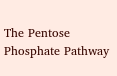The Pentose Phosphate Pathway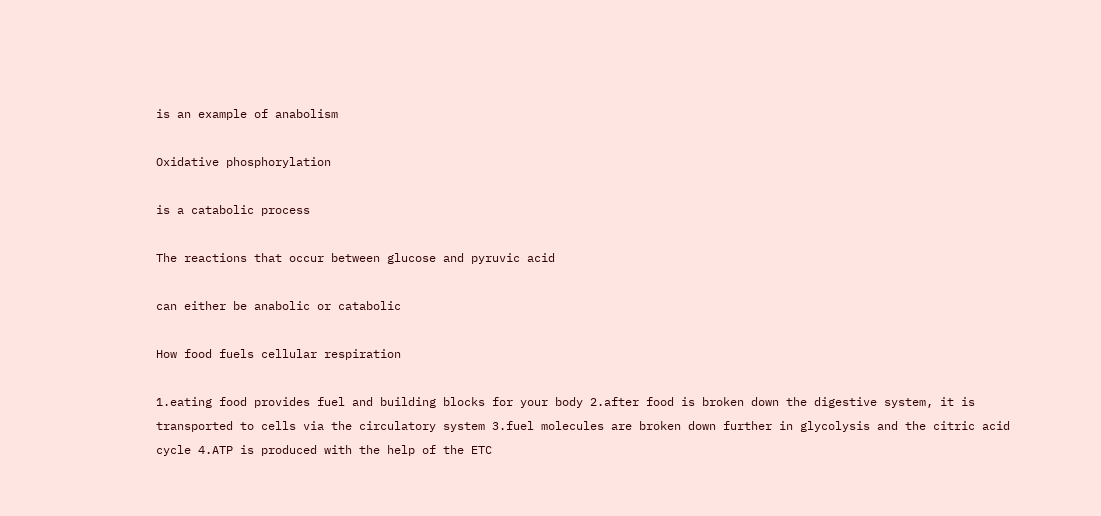is an example of anabolism

Oxidative phosphorylation

is a catabolic process

The reactions that occur between glucose and pyruvic acid

can either be anabolic or catabolic

How food fuels cellular respiration

1.eating food provides fuel and building blocks for your body 2.after food is broken down the digestive system, it is transported to cells via the circulatory system 3.fuel molecules are broken down further in glycolysis and the citric acid cycle 4.ATP is produced with the help of the ETC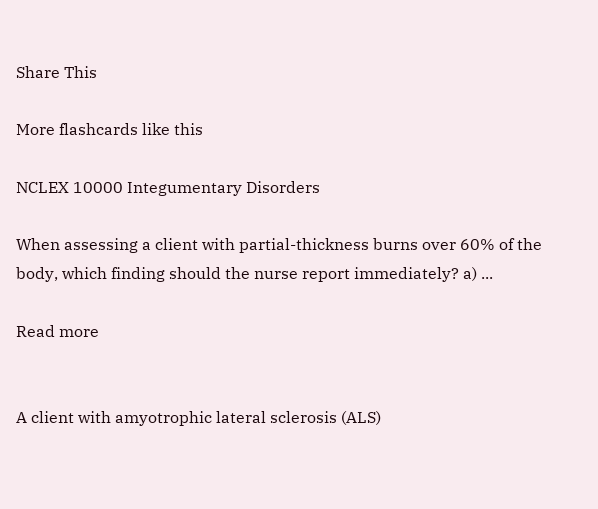Share This

More flashcards like this

NCLEX 10000 Integumentary Disorders

When assessing a client with partial-thickness burns over 60% of the body, which finding should the nurse report immediately? a) ...

Read more


A client with amyotrophic lateral sclerosis (ALS)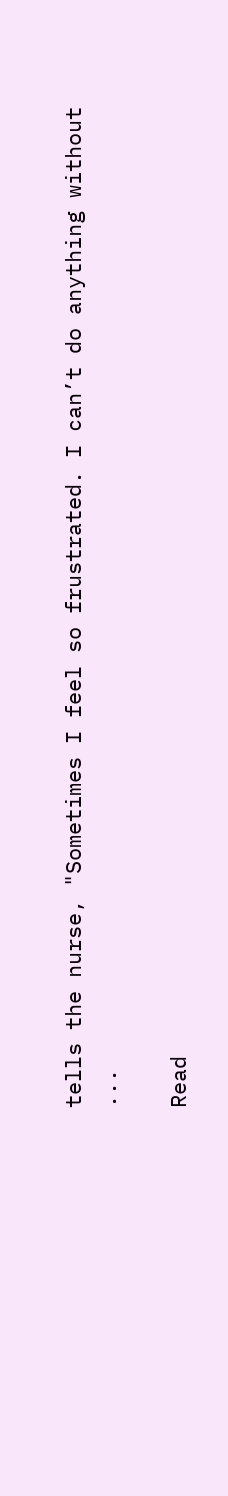tells the nurse, "Sometimes I feel so frustrated. I can’t do anything without ...

Read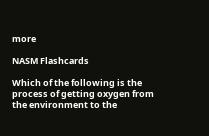more

NASM Flashcards

Which of the following is the process of getting oxygen from the environment to the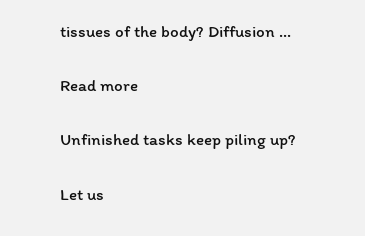tissues of the body? Diffusion ...

Read more

Unfinished tasks keep piling up?

Let us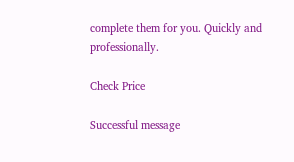complete them for you. Quickly and professionally.

Check Price

Successful message